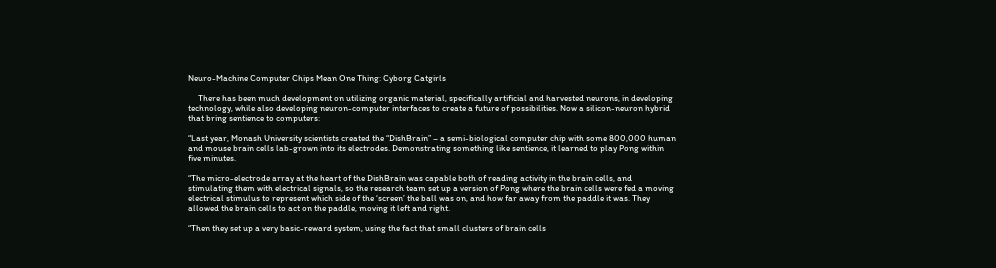Neuro-Machine Computer Chips Mean One Thing: Cyborg Catgirls

     There has been much development on utilizing organic material, specifically artificial and harvested neurons, in developing technology, while also developing neuron-computer interfaces to create a future of possibilities. Now a silicon-neuron hybrid that bring sentience to computers:

“Last year, Monash University scientists created the “DishBrain” – a semi-biological computer chip with some 800,000 human and mouse brain cells lab-grown into its electrodes. Demonstrating something like sentience, it learned to play Pong within five minutes.

“The micro-electrode array at the heart of the DishBrain was capable both of reading activity in the brain cells, and stimulating them with electrical signals, so the research team set up a version of Pong where the brain cells were fed a moving electrical stimulus to represent which side of the ‘screen’ the ball was on, and how far away from the paddle it was. They allowed the brain cells to act on the paddle, moving it left and right.

“Then they set up a very basic-reward system, using the fact that small clusters of brain cells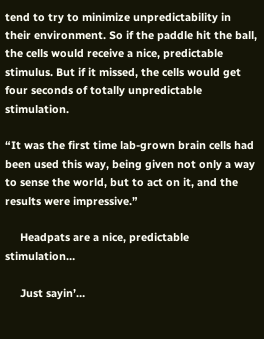tend to try to minimize unpredictability in their environment. So if the paddle hit the ball, the cells would receive a nice, predictable stimulus. But if it missed, the cells would get four seconds of totally unpredictable stimulation.

“It was the first time lab-grown brain cells had been used this way, being given not only a way to sense the world, but to act on it, and the results were impressive.”

     Headpats are a nice, predictable stimulation…

     Just sayin’…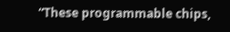“These programmable chips,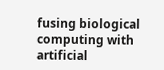fusing biological computing with artificial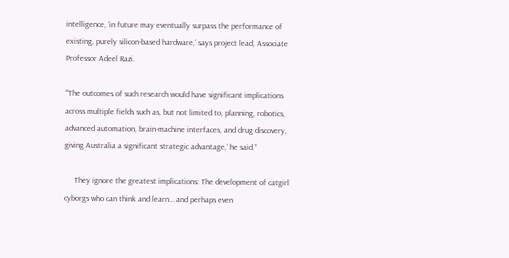intelligence, ‘in future may eventually surpass the performance of existing, purely silicon-based hardware,’ says project lead, Associate Professor Adeel Razi.

“‘The outcomes of such research would have significant implications across multiple fields such as, but not limited to, planning, robotics, advanced automation, brain-machine interfaces, and drug discovery, giving Australia a significant strategic advantage,’ he said.”

     They ignore the greatest implications: The development of catgirl cyborgs who can think and learn… and perhaps even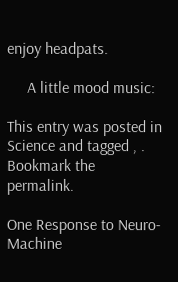enjoy headpats.

     A little mood music:

This entry was posted in Science and tagged , . Bookmark the permalink.

One Response to Neuro-Machine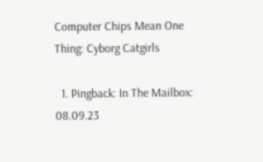Computer Chips Mean One Thing: Cyborg Catgirls

  1. Pingback: In The Mailbox: 08.09.23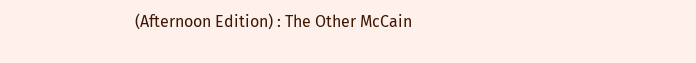(Afternoon Edition) : The Other McCain